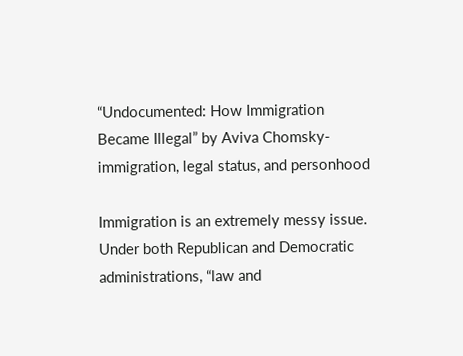“Undocumented: How Immigration Became Illegal” by Aviva Chomsky- immigration, legal status, and personhood

Immigration is an extremely messy issue. Under both Republican and Democratic administrations, “law and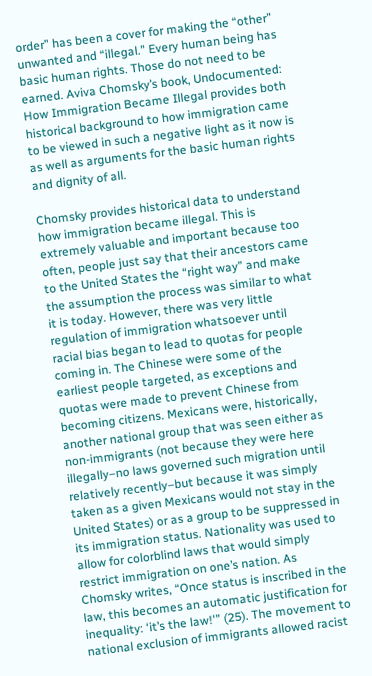order” has been a cover for making the “other” unwanted and “illegal.” Every human being has basic human rights. Those do not need to be earned. Aviva Chomsky’s book, Undocumented: How Immigration Became Illegal provides both historical background to how immigration came to be viewed in such a negative light as it now is as well as arguments for the basic human rights and dignity of all.

Chomsky provides historical data to understand how immigration became illegal. This is extremely valuable and important because too often, people just say that their ancestors came to the United States the “right way” and make the assumption the process was similar to what it is today. However, there was very little regulation of immigration whatsoever until racial bias began to lead to quotas for people coming in. The Chinese were some of the earliest people targeted, as exceptions and quotas were made to prevent Chinese from becoming citizens. Mexicans were, historically, another national group that was seen either as non-immigrants (not because they were here illegally–no laws governed such migration until relatively recently–but because it was simply taken as a given Mexicans would not stay in the United States) or as a group to be suppressed in its immigration status. Nationality was used to allow for colorblind laws that would simply restrict immigration on one’s nation. As Chomsky writes, “Once status is inscribed in the law, this becomes an automatic justification for inequality: ‘it’s the law!'” (25). The movement to national exclusion of immigrants allowed racist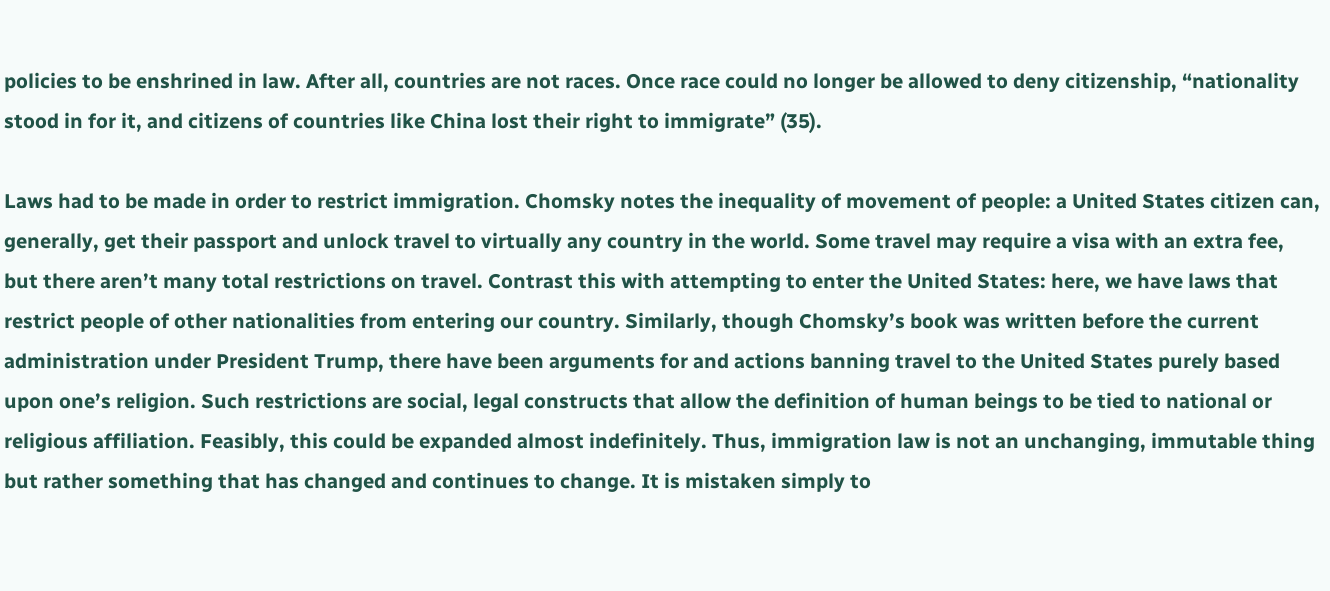policies to be enshrined in law. After all, countries are not races. Once race could no longer be allowed to deny citizenship, “nationality stood in for it, and citizens of countries like China lost their right to immigrate” (35).

Laws had to be made in order to restrict immigration. Chomsky notes the inequality of movement of people: a United States citizen can, generally, get their passport and unlock travel to virtually any country in the world. Some travel may require a visa with an extra fee, but there aren’t many total restrictions on travel. Contrast this with attempting to enter the United States: here, we have laws that restrict people of other nationalities from entering our country. Similarly, though Chomsky’s book was written before the current administration under President Trump, there have been arguments for and actions banning travel to the United States purely based upon one’s religion. Such restrictions are social, legal constructs that allow the definition of human beings to be tied to national or religious affiliation. Feasibly, this could be expanded almost indefinitely. Thus, immigration law is not an unchanging, immutable thing but rather something that has changed and continues to change. It is mistaken simply to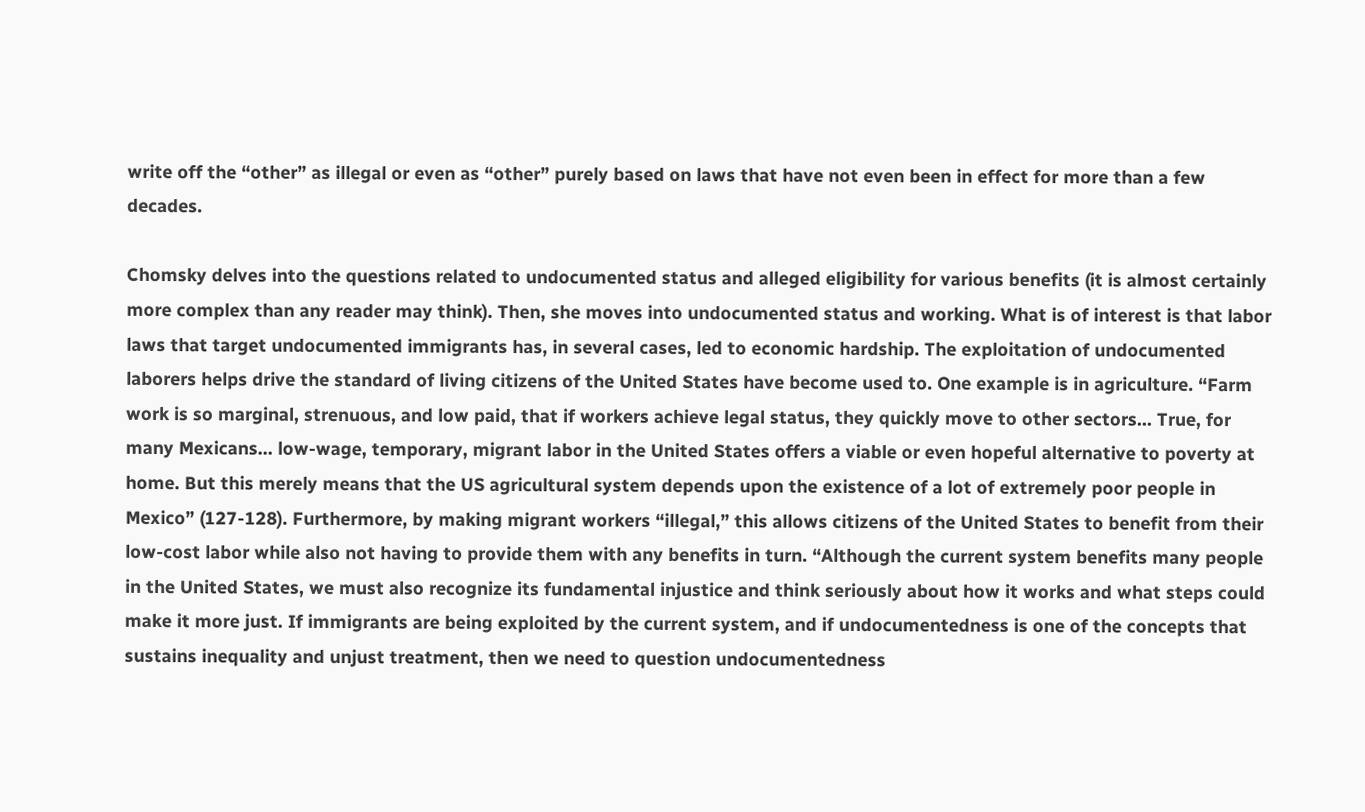write off the “other” as illegal or even as “other” purely based on laws that have not even been in effect for more than a few decades.

Chomsky delves into the questions related to undocumented status and alleged eligibility for various benefits (it is almost certainly more complex than any reader may think). Then, she moves into undocumented status and working. What is of interest is that labor laws that target undocumented immigrants has, in several cases, led to economic hardship. The exploitation of undocumented laborers helps drive the standard of living citizens of the United States have become used to. One example is in agriculture. “Farm work is so marginal, strenuous, and low paid, that if workers achieve legal status, they quickly move to other sectors… True, for many Mexicans… low-wage, temporary, migrant labor in the United States offers a viable or even hopeful alternative to poverty at home. But this merely means that the US agricultural system depends upon the existence of a lot of extremely poor people in Mexico” (127-128). Furthermore, by making migrant workers “illegal,” this allows citizens of the United States to benefit from their low-cost labor while also not having to provide them with any benefits in turn. “Although the current system benefits many people in the United States, we must also recognize its fundamental injustice and think seriously about how it works and what steps could make it more just. If immigrants are being exploited by the current system, and if undocumentedness is one of the concepts that sustains inequality and unjust treatment, then we need to question undocumentedness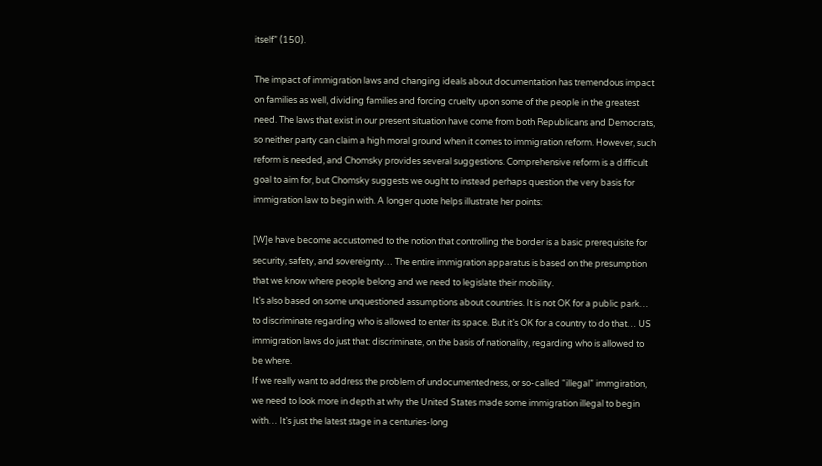itself” (150).

The impact of immigration laws and changing ideals about documentation has tremendous impact on families as well, dividing families and forcing cruelty upon some of the people in the greatest need. The laws that exist in our present situation have come from both Republicans and Democrats, so neither party can claim a high moral ground when it comes to immigration reform. However, such reform is needed, and Chomsky provides several suggestions. Comprehensive reform is a difficult goal to aim for, but Chomsky suggests we ought to instead perhaps question the very basis for immigration law to begin with. A longer quote helps illustrate her points:

[W]e have become accustomed to the notion that controlling the border is a basic prerequisite for security, safety, and sovereignty… The entire immigration apparatus is based on the presumption that we know where people belong and we need to legislate their mobility.
It’s also based on some unquestioned assumptions about countries. It is not OK for a public park… to discriminate regarding who is allowed to enter its space. But it’s OK for a country to do that… US immigration laws do just that: discriminate, on the basis of nationality, regarding who is allowed to be where.
If we really want to address the problem of undocumentedness, or so-called “illegal” immgiration, we need to look more in depth at why the United States made some immigration illegal to begin with… It’s just the latest stage in a centuries-long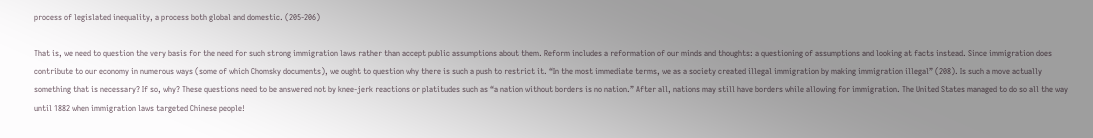process of legislated inequality, a process both global and domestic. (205-206)

That is, we need to question the very basis for the need for such strong immigration laws rather than accept public assumptions about them. Reform includes a reformation of our minds and thoughts: a questioning of assumptions and looking at facts instead. Since immigration does contribute to our economy in numerous ways (some of which Chomsky documents), we ought to question why there is such a push to restrict it. “In the most immediate terms, we as a society created illegal immigration by making immigration illegal” (208). Is such a move actually something that is necessary? If so, why? These questions need to be answered not by knee-jerk reactions or platitudes such as “a nation without borders is no nation.” After all, nations may still have borders while allowing for immigration. The United States managed to do so all the way until 1882 when immigration laws targeted Chinese people!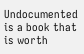Undocumented is a book that is worth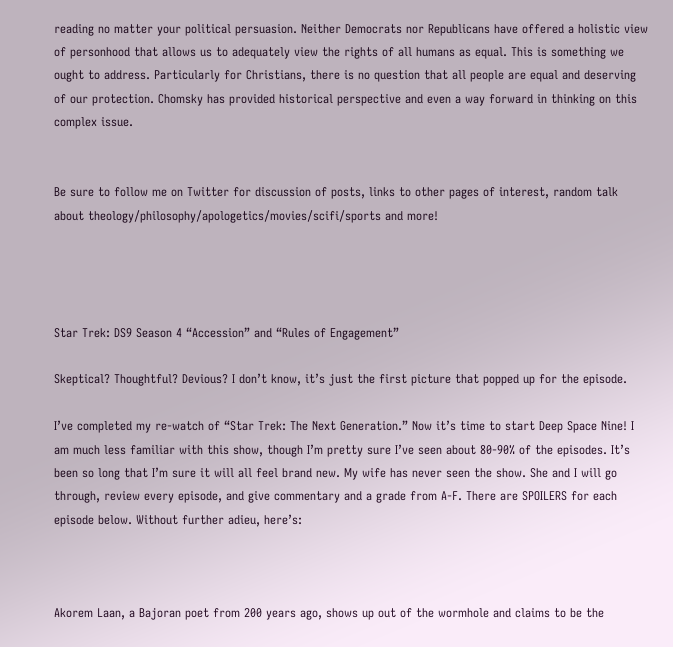reading no matter your political persuasion. Neither Democrats nor Republicans have offered a holistic view of personhood that allows us to adequately view the rights of all humans as equal. This is something we ought to address. Particularly for Christians, there is no question that all people are equal and deserving of our protection. Chomsky has provided historical perspective and even a way forward in thinking on this complex issue.


Be sure to follow me on Twitter for discussion of posts, links to other pages of interest, random talk about theology/philosophy/apologetics/movies/scifi/sports and more!




Star Trek: DS9 Season 4 “Accession” and “Rules of Engagement”

Skeptical? Thoughtful? Devious? I don’t know, it’s just the first picture that popped up for the episode.

I’ve completed my re-watch of “Star Trek: The Next Generation.” Now it’s time to start Deep Space Nine! I am much less familiar with this show, though I’m pretty sure I’ve seen about 80-90% of the episodes. It’s been so long that I’m sure it will all feel brand new. My wife has never seen the show. She and I will go through, review every episode, and give commentary and a grade from A-F. There are SPOILERS for each episode below. Without further adieu, here’s:



Akorem Laan, a Bajoran poet from 200 years ago, shows up out of the wormhole and claims to be the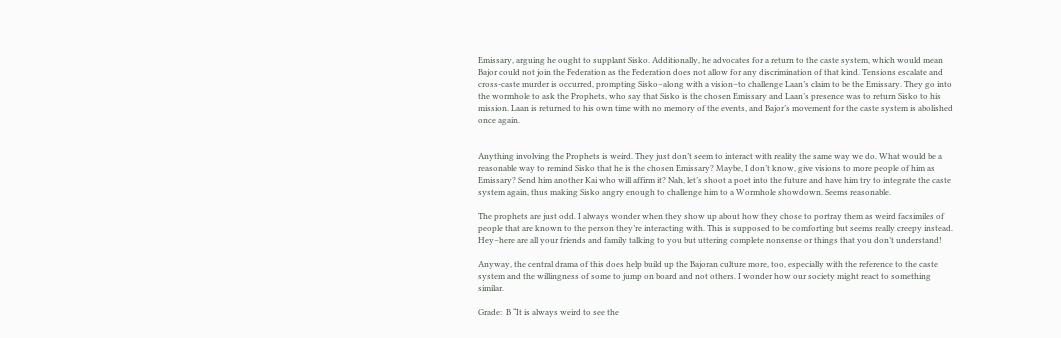Emissary, arguing he ought to supplant Sisko. Additionally, he advocates for a return to the caste system, which would mean Bajor could not join the Federation as the Federation does not allow for any discrimination of that kind. Tensions escalate and cross-caste murder is occurred, prompting Sisko–along with a vision–to challenge Laan’s claim to be the Emissary. They go into the wormhole to ask the Prophets, who say that Sisko is the chosen Emissary and Laan’s presence was to return Sisko to his mission. Laan is returned to his own time with no memory of the events, and Bajor’s movement for the caste system is abolished once again.


Anything involving the Prophets is weird. They just don’t seem to interact with reality the same way we do. What would be a reasonable way to remind Sisko that he is the chosen Emissary? Maybe, I don’t know, give visions to more people of him as Emissary? Send him another Kai who will affirm it? Nah, let’s shoot a poet into the future and have him try to integrate the caste system again, thus making Sisko angry enough to challenge him to a Wormhole showdown. Seems reasonable.

The prophets are just odd. I always wonder when they show up about how they chose to portray them as weird facsimiles of people that are known to the person they’re interacting with. This is supposed to be comforting but seems really creepy instead. Hey–here are all your friends and family talking to you but uttering complete nonsense or things that you don’t understand!

Anyway, the central drama of this does help build up the Bajoran culture more, too, especially with the reference to the caste system and the willingness of some to jump on board and not others. I wonder how our society might react to something similar.

Grade:  B “It is always weird to see the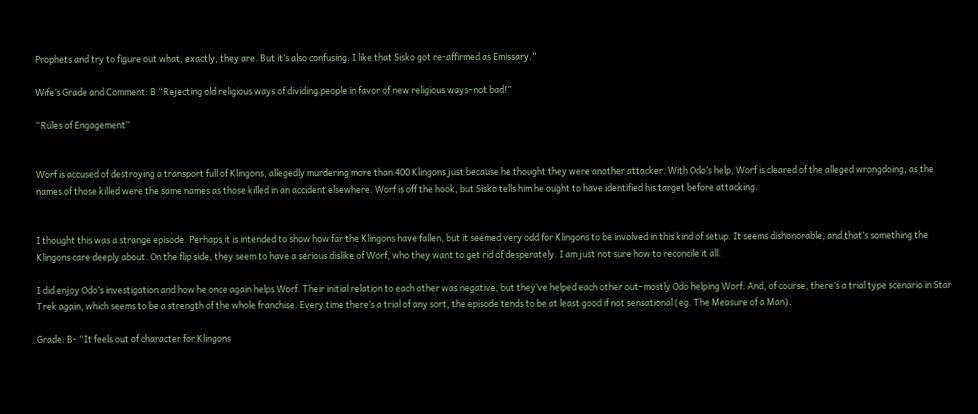Prophets and try to figure out what, exactly, they are. But it’s also confusing. I like that Sisko got re-affirmed as Emissary.”

Wife’s Grade and Comment: B “Rejecting old religious ways of dividing people in favor of new religious ways–not bad!”

“Rules of Engagement”


Worf is accused of destroying a transport full of Klingons, allegedly murdering more than 400 Klingons just because he thought they were another attacker. With Odo’s help, Worf is cleared of the alleged wrongdoing, as the names of those killed were the same names as those killed in an accident elsewhere. Worf is off the hook, but Sisko tells him he ought to have identified his target before attacking.


I thought this was a strange episode. Perhaps it is intended to show how far the Klingons have fallen, but it seemed very odd for Klingons to be involved in this kind of setup. It seems dishonorable, and that’s something the Klingons care deeply about. On the flip side, they seem to have a serious dislike of Worf, who they want to get rid of desperately. I am just not sure how to reconcile it all.

I did enjoy Odo’s investigation and how he once again helps Worf. Their initial relation to each other was negative, but they’ve helped each other out–mostly Odo helping Worf. And, of course, there’s a trial type scenario in Star Trek again, which seems to be a strength of the whole franchise. Every time there’s a trial of any sort, the episode tends to be at least good if not sensational (eg. The Measure of a Man).

Grade: B- “It feels out of character for Klingons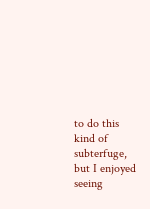to do this kind of subterfuge, but I enjoyed seeing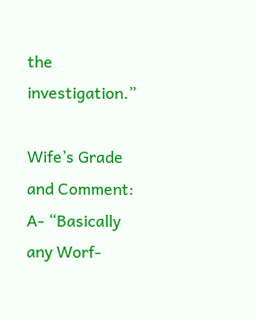the investigation.”

Wife’s Grade and Comment: A- “Basically any Worf-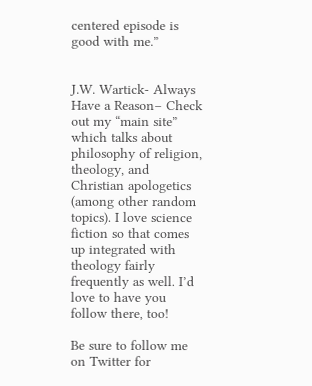centered episode is good with me.”


J.W. Wartick- Always Have a Reason– Check out my “main site” which talks about philosophy of religion, theology, and Christian apologetics (among other random topics). I love science fiction so that comes up integrated with theology fairly frequently as well. I’d love to have you follow there, too!

Be sure to follow me on Twitter for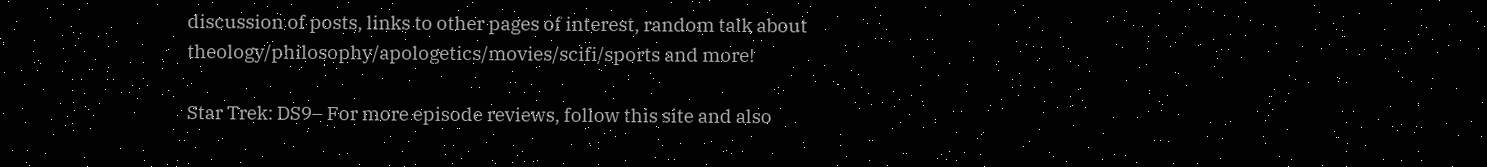discussion of posts, links to other pages of interest, random talk about theology/philosophy/apologetics/movies/scifi/sports and more!

Star Trek: DS9– For more episode reviews, follow this site and also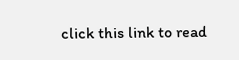click this link to read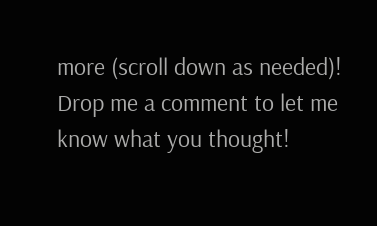more (scroll down as needed)! Drop me a comment to let me know what you thought!